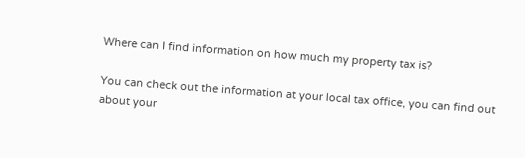Where can I find information on how much my property tax is?

You can check out the information at your local tax office, you can find out about your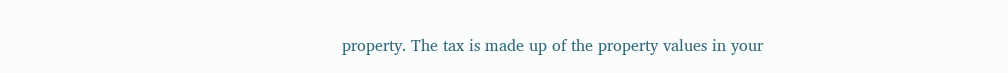property. The tax is made up of the property values in your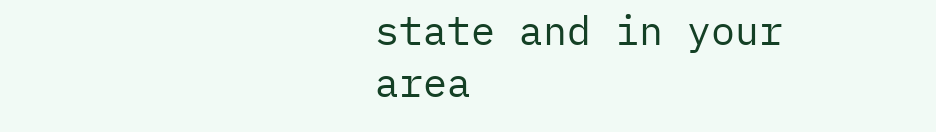state and in your area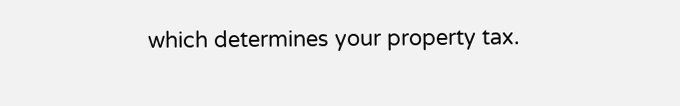which determines your property tax.